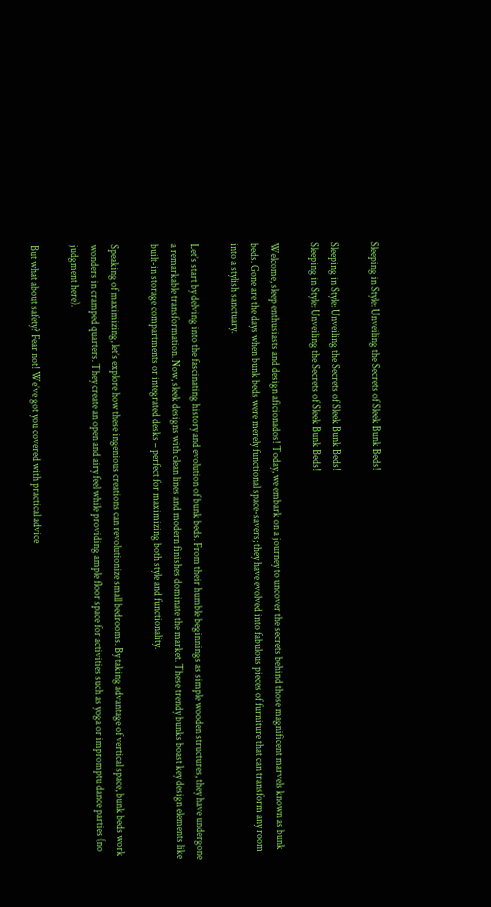Sleeping in Style: Unveiling the Secrets of Sleek Bunk Beds!

Sleeping in Style: Unveiling the Secrets of Sleek Bunk Beds!
Sleeping in Style: Unveiling the Secrets of Sleek Bunk Beds!

Welcome, sleep enthusiasts and design aficionados! Today, we embark on a journey to uncover the secrets behind those magnificent marvels known as bunk beds. Gone are the days when bunk beds were merely functional space-savers; they have evolved into fabulous pieces of furniture that can transform any room into a stylish sanctuary.

Let’s start by delving into the fascinating history and evolution of bunk beds. From their humble beginnings as simple wooden structures, they have undergone a remarkable transformation. Now, sleek designs with clean lines and modern finishes dominate the market. These trendy bunks boast key design elements like built-in storage compartments or integrated desks – perfect for maximizing both style and functionality.

Speaking of maximizing, let’s explore how these ingenious creations can revolutionize small bedrooms. By taking advantage of vertical space, bunk beds work wonders in cramped quarters. They create an open and airy feel while providing ample floor space for activities such as yoga or impromptu dance parties (no judgment here).

But what about safety? Fear not! We’ve got you covered with practical advice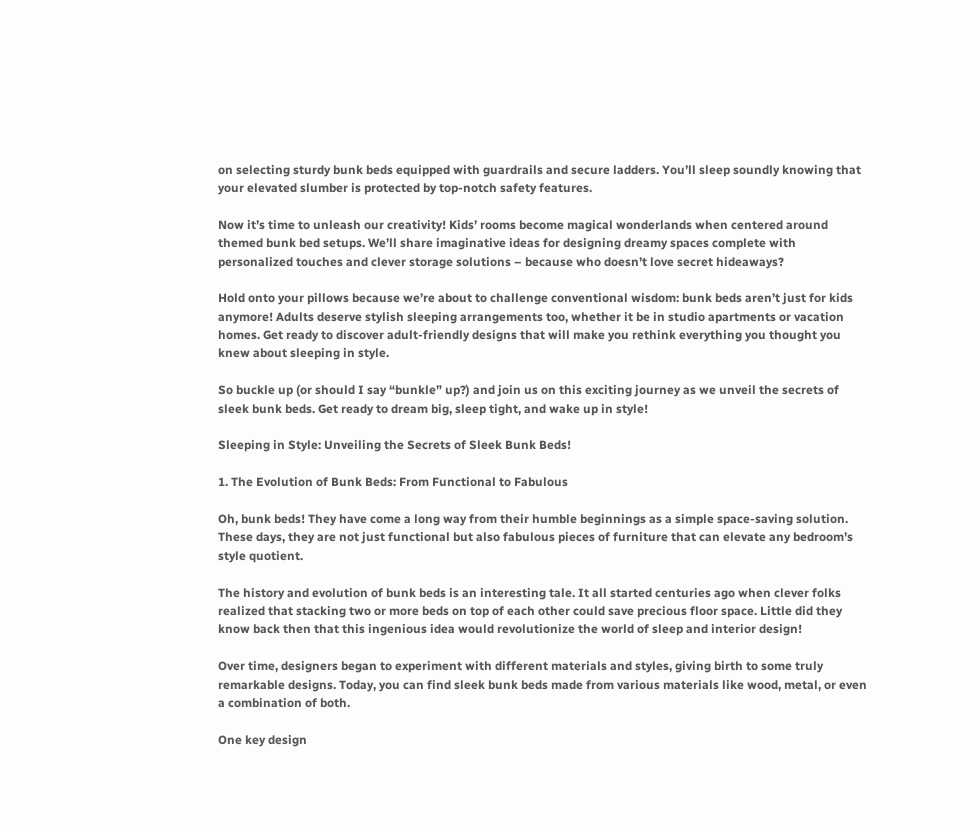on selecting sturdy bunk beds equipped with guardrails and secure ladders. You’ll sleep soundly knowing that your elevated slumber is protected by top-notch safety features.

Now it’s time to unleash our creativity! Kids’ rooms become magical wonderlands when centered around themed bunk bed setups. We’ll share imaginative ideas for designing dreamy spaces complete with personalized touches and clever storage solutions – because who doesn’t love secret hideaways?

Hold onto your pillows because we’re about to challenge conventional wisdom: bunk beds aren’t just for kids anymore! Adults deserve stylish sleeping arrangements too, whether it be in studio apartments or vacation homes. Get ready to discover adult-friendly designs that will make you rethink everything you thought you knew about sleeping in style.

So buckle up (or should I say “bunkle” up?) and join us on this exciting journey as we unveil the secrets of sleek bunk beds. Get ready to dream big, sleep tight, and wake up in style!

Sleeping in Style: Unveiling the Secrets of Sleek Bunk Beds!

1. The Evolution of Bunk Beds: From Functional to Fabulous

Oh, bunk beds! They have come a long way from their humble beginnings as a simple space-saving solution. These days, they are not just functional but also fabulous pieces of furniture that can elevate any bedroom’s style quotient.

The history and evolution of bunk beds is an interesting tale. It all started centuries ago when clever folks realized that stacking two or more beds on top of each other could save precious floor space. Little did they know back then that this ingenious idea would revolutionize the world of sleep and interior design!

Over time, designers began to experiment with different materials and styles, giving birth to some truly remarkable designs. Today, you can find sleek bunk beds made from various materials like wood, metal, or even a combination of both.

One key design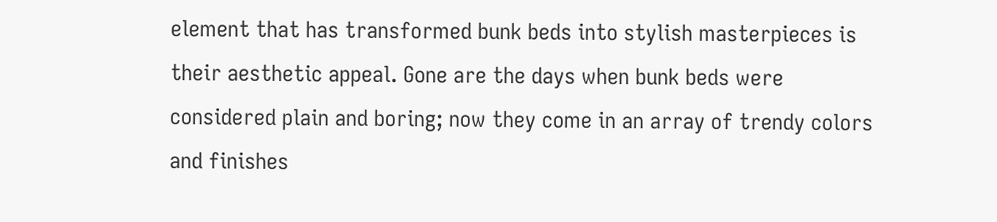element that has transformed bunk beds into stylish masterpieces is their aesthetic appeal. Gone are the days when bunk beds were considered plain and boring; now they come in an array of trendy colors and finishes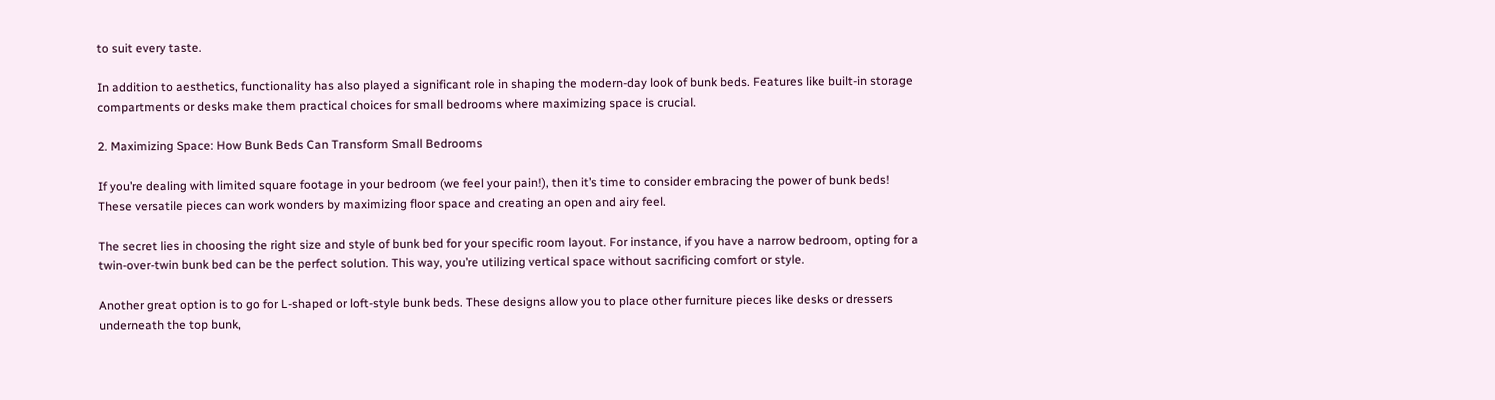to suit every taste.

In addition to aesthetics, functionality has also played a significant role in shaping the modern-day look of bunk beds. Features like built-in storage compartments or desks make them practical choices for small bedrooms where maximizing space is crucial.

2. Maximizing Space: How Bunk Beds Can Transform Small Bedrooms

If you’re dealing with limited square footage in your bedroom (we feel your pain!), then it’s time to consider embracing the power of bunk beds! These versatile pieces can work wonders by maximizing floor space and creating an open and airy feel.

The secret lies in choosing the right size and style of bunk bed for your specific room layout. For instance, if you have a narrow bedroom, opting for a twin-over-twin bunk bed can be the perfect solution. This way, you’re utilizing vertical space without sacrificing comfort or style.

Another great option is to go for L-shaped or loft-style bunk beds. These designs allow you to place other furniture pieces like desks or dressers underneath the top bunk,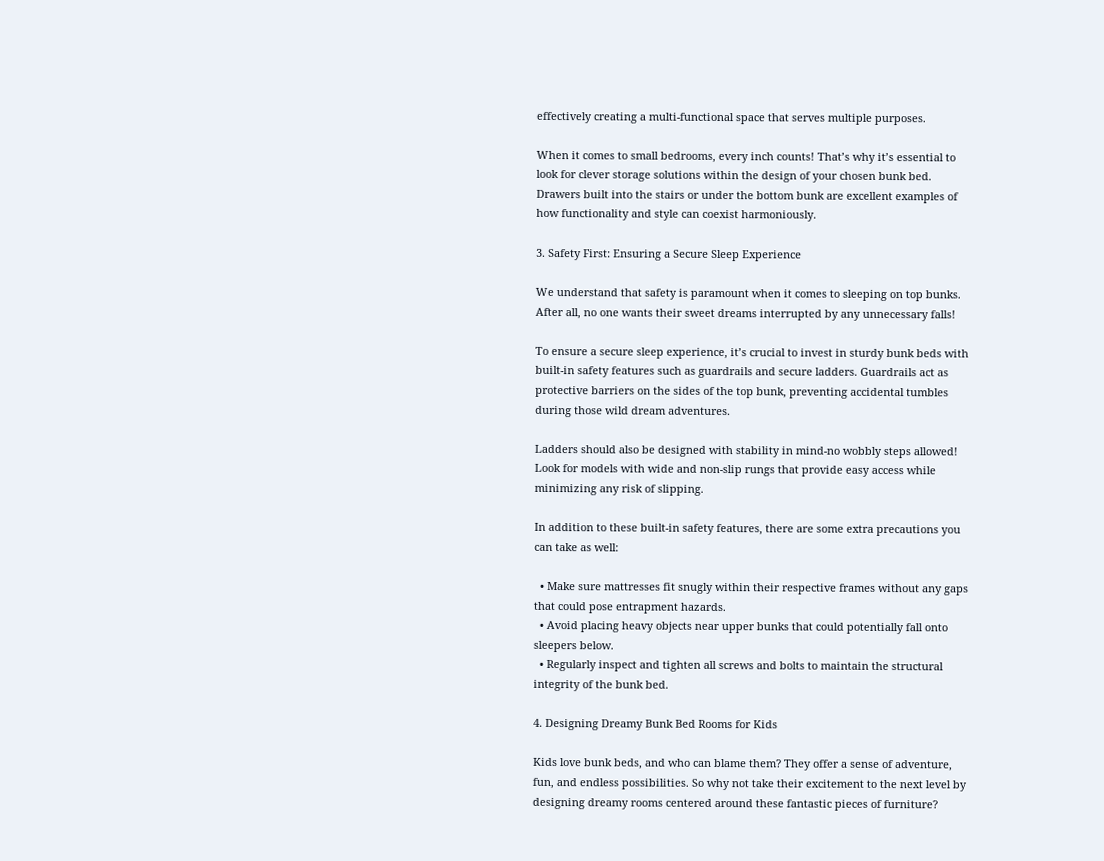effectively creating a multi-functional space that serves multiple purposes.

When it comes to small bedrooms, every inch counts! That’s why it’s essential to look for clever storage solutions within the design of your chosen bunk bed. Drawers built into the stairs or under the bottom bunk are excellent examples of how functionality and style can coexist harmoniously.

3. Safety First: Ensuring a Secure Sleep Experience

We understand that safety is paramount when it comes to sleeping on top bunks. After all, no one wants their sweet dreams interrupted by any unnecessary falls!

To ensure a secure sleep experience, it’s crucial to invest in sturdy bunk beds with built-in safety features such as guardrails and secure ladders. Guardrails act as protective barriers on the sides of the top bunk, preventing accidental tumbles during those wild dream adventures.

Ladders should also be designed with stability in mind-no wobbly steps allowed! Look for models with wide and non-slip rungs that provide easy access while minimizing any risk of slipping.

In addition to these built-in safety features, there are some extra precautions you can take as well:

  • Make sure mattresses fit snugly within their respective frames without any gaps that could pose entrapment hazards.
  • Avoid placing heavy objects near upper bunks that could potentially fall onto sleepers below.
  • Regularly inspect and tighten all screws and bolts to maintain the structural integrity of the bunk bed.

4. Designing Dreamy Bunk Bed Rooms for Kids

Kids love bunk beds, and who can blame them? They offer a sense of adventure, fun, and endless possibilities. So why not take their excitement to the next level by designing dreamy rooms centered around these fantastic pieces of furniture?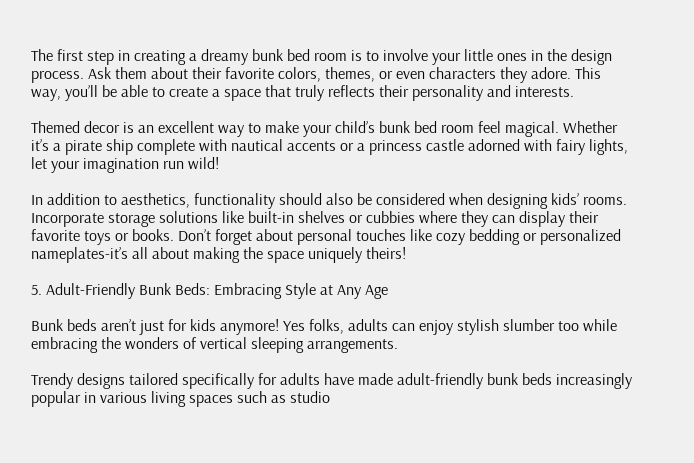The first step in creating a dreamy bunk bed room is to involve your little ones in the design process. Ask them about their favorite colors, themes, or even characters they adore. This way, you’ll be able to create a space that truly reflects their personality and interests.

Themed decor is an excellent way to make your child’s bunk bed room feel magical. Whether it’s a pirate ship complete with nautical accents or a princess castle adorned with fairy lights, let your imagination run wild!

In addition to aesthetics, functionality should also be considered when designing kids’ rooms. Incorporate storage solutions like built-in shelves or cubbies where they can display their favorite toys or books. Don’t forget about personal touches like cozy bedding or personalized nameplates-it’s all about making the space uniquely theirs!

5. Adult-Friendly Bunk Beds: Embracing Style at Any Age

Bunk beds aren’t just for kids anymore! Yes folks, adults can enjoy stylish slumber too while embracing the wonders of vertical sleeping arrangements.

Trendy designs tailored specifically for adults have made adult-friendly bunk beds increasingly popular in various living spaces such as studio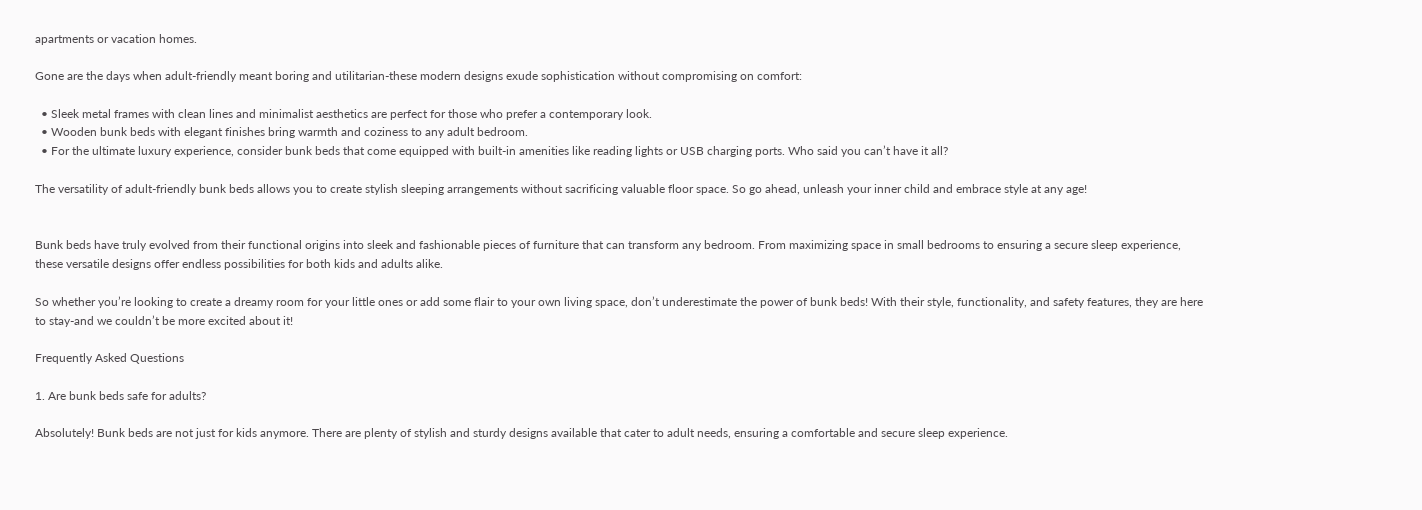apartments or vacation homes.

Gone are the days when adult-friendly meant boring and utilitarian-these modern designs exude sophistication without compromising on comfort:

  • Sleek metal frames with clean lines and minimalist aesthetics are perfect for those who prefer a contemporary look.
  • Wooden bunk beds with elegant finishes bring warmth and coziness to any adult bedroom.
  • For the ultimate luxury experience, consider bunk beds that come equipped with built-in amenities like reading lights or USB charging ports. Who said you can’t have it all?

The versatility of adult-friendly bunk beds allows you to create stylish sleeping arrangements without sacrificing valuable floor space. So go ahead, unleash your inner child and embrace style at any age!


Bunk beds have truly evolved from their functional origins into sleek and fashionable pieces of furniture that can transform any bedroom. From maximizing space in small bedrooms to ensuring a secure sleep experience, these versatile designs offer endless possibilities for both kids and adults alike.

So whether you’re looking to create a dreamy room for your little ones or add some flair to your own living space, don’t underestimate the power of bunk beds! With their style, functionality, and safety features, they are here to stay-and we couldn’t be more excited about it!

Frequently Asked Questions

1. Are bunk beds safe for adults?

Absolutely! Bunk beds are not just for kids anymore. There are plenty of stylish and sturdy designs available that cater to adult needs, ensuring a comfortable and secure sleep experience.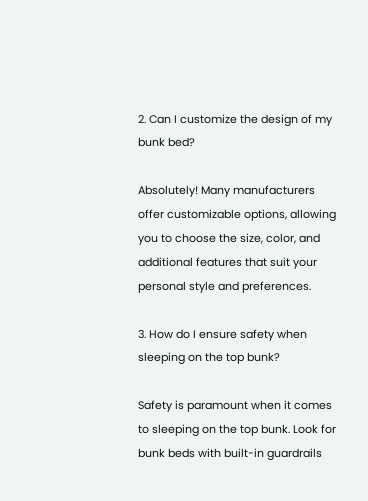2. Can I customize the design of my bunk bed?

Absolutely! Many manufacturers offer customizable options, allowing you to choose the size, color, and additional features that suit your personal style and preferences.

3. How do I ensure safety when sleeping on the top bunk?

Safety is paramount when it comes to sleeping on the top bunk. Look for bunk beds with built-in guardrails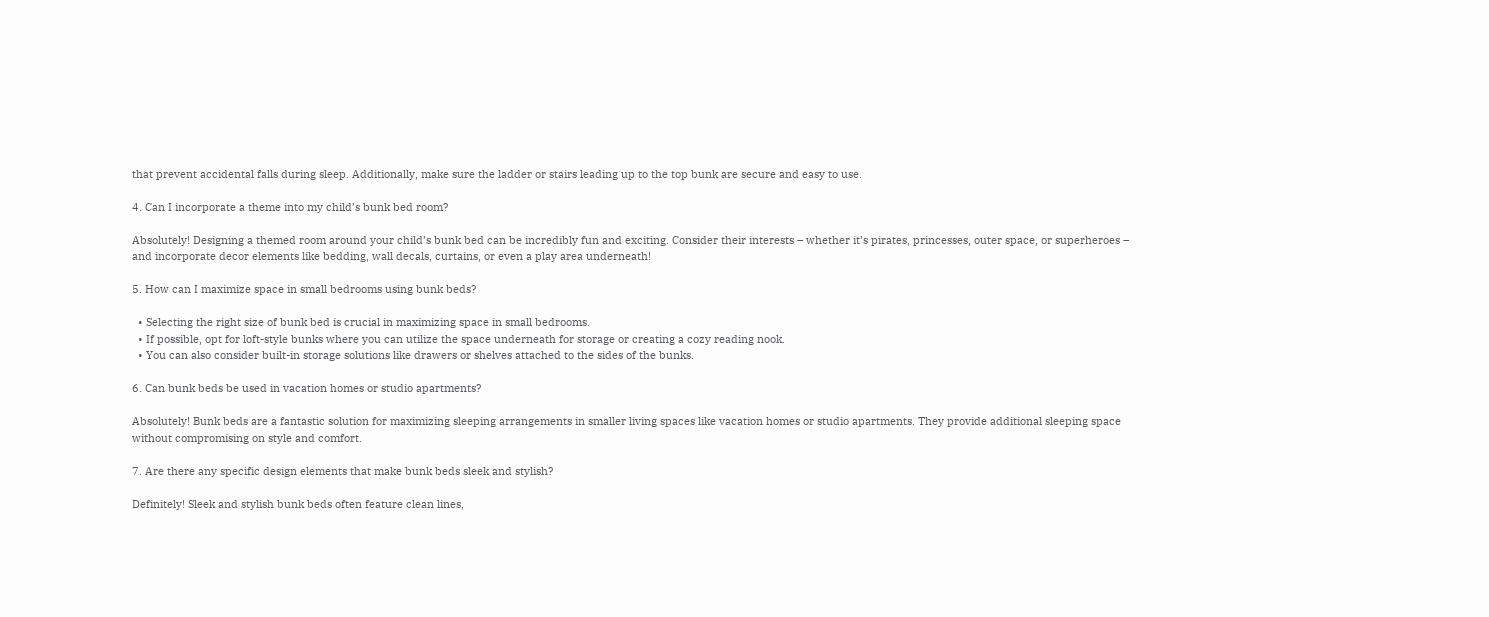that prevent accidental falls during sleep. Additionally, make sure the ladder or stairs leading up to the top bunk are secure and easy to use.

4. Can I incorporate a theme into my child’s bunk bed room?

Absolutely! Designing a themed room around your child’s bunk bed can be incredibly fun and exciting. Consider their interests – whether it’s pirates, princesses, outer space, or superheroes – and incorporate decor elements like bedding, wall decals, curtains, or even a play area underneath!

5. How can I maximize space in small bedrooms using bunk beds?

  • Selecting the right size of bunk bed is crucial in maximizing space in small bedrooms.
  • If possible, opt for loft-style bunks where you can utilize the space underneath for storage or creating a cozy reading nook.
  • You can also consider built-in storage solutions like drawers or shelves attached to the sides of the bunks.

6. Can bunk beds be used in vacation homes or studio apartments?

Absolutely! Bunk beds are a fantastic solution for maximizing sleeping arrangements in smaller living spaces like vacation homes or studio apartments. They provide additional sleeping space without compromising on style and comfort.

7. Are there any specific design elements that make bunk beds sleek and stylish?

Definitely! Sleek and stylish bunk beds often feature clean lines,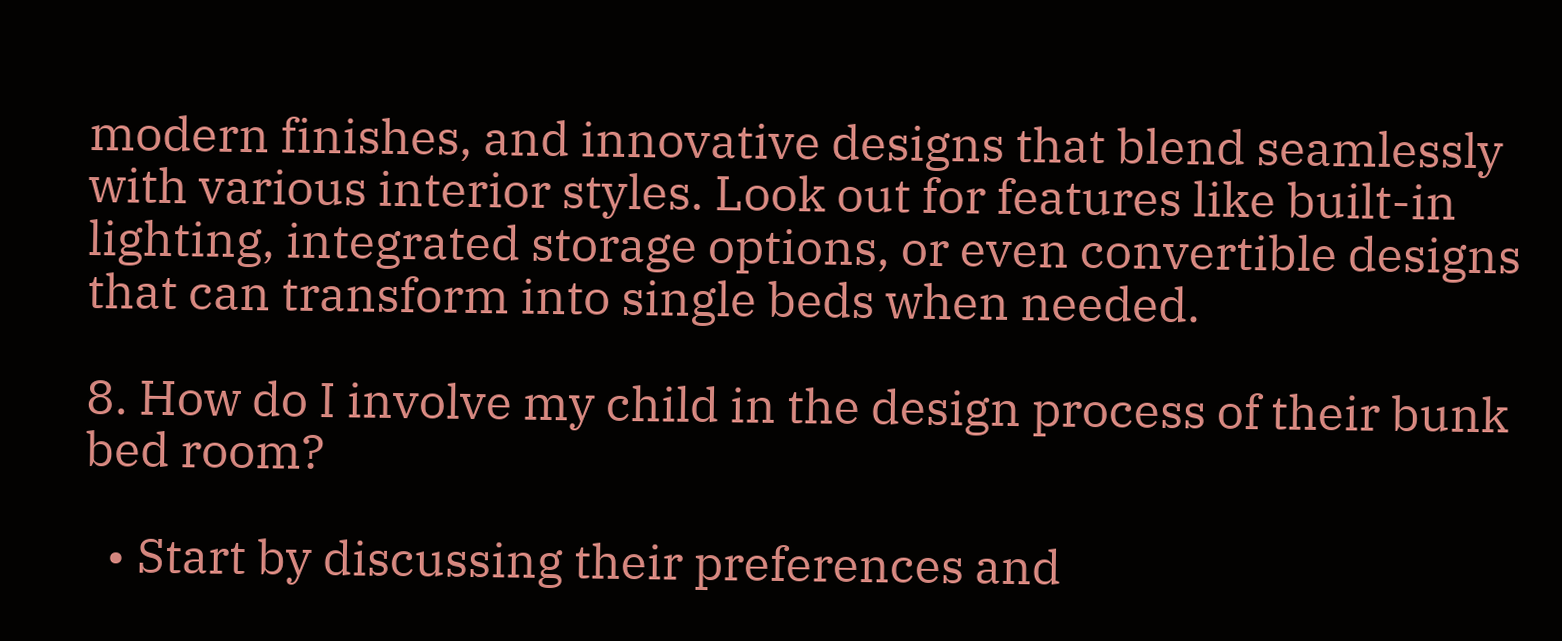modern finishes, and innovative designs that blend seamlessly with various interior styles. Look out for features like built-in lighting, integrated storage options, or even convertible designs that can transform into single beds when needed.

8. How do I involve my child in the design process of their bunk bed room?

  • Start by discussing their preferences and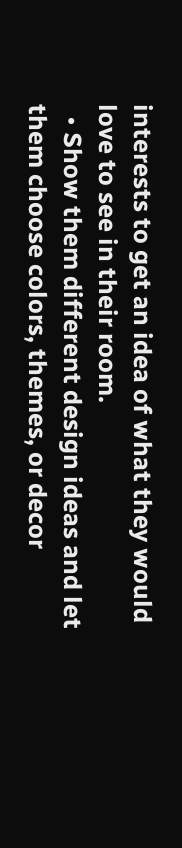interests to get an idea of what they would love to see in their room.
  • Show them different design ideas and let them choose colors, themes, or decor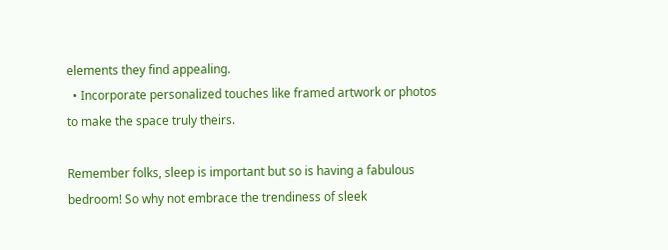elements they find appealing.
  • Incorporate personalized touches like framed artwork or photos to make the space truly theirs.

Remember folks, sleep is important but so is having a fabulous bedroom! So why not embrace the trendiness of sleek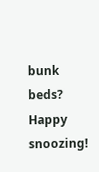bunk beds? Happy snoozing!